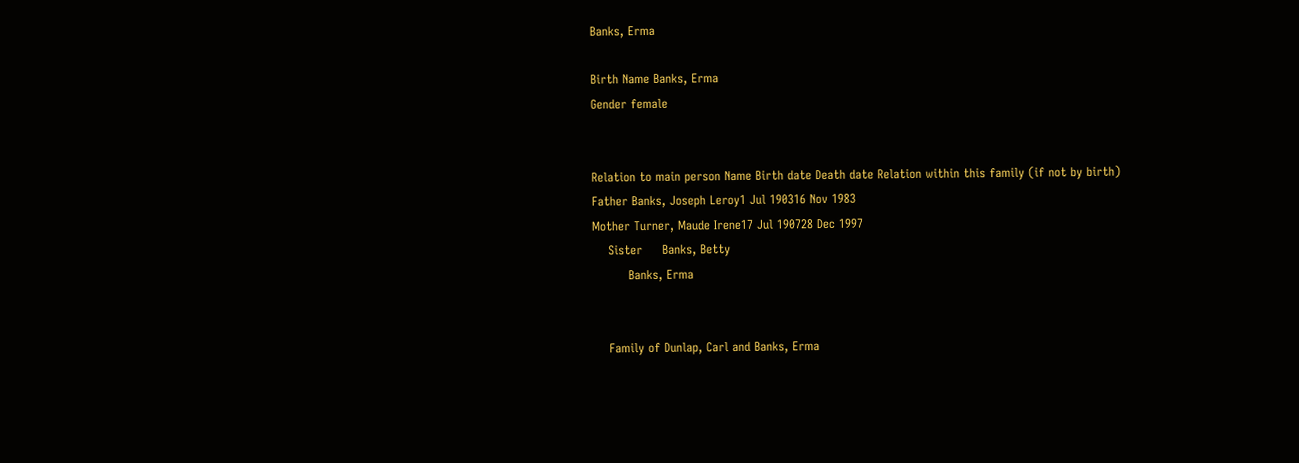Banks, Erma

Birth Name Banks, Erma
Gender female


Relation to main person Name Birth date Death date Relation within this family (if not by birth)
Father Banks, Joseph Leroy1 Jul 190316 Nov 1983
Mother Turner, Maude Irene17 Jul 190728 Dec 1997
    Sister     Banks, Betty
         Banks, Erma


    Family of Dunlap, Carl and Banks, Erma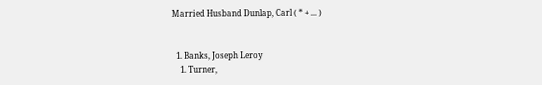Married Husband Dunlap, Carl ( * + ... )


  1. Banks, Joseph Leroy
    1. Turner,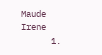Maude Irene
      1.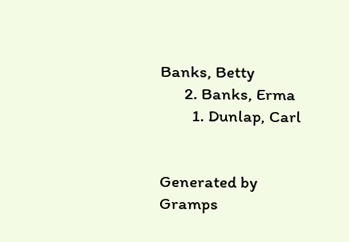Banks, Betty
      2. Banks, Erma
        1. Dunlap, Carl


Generated by Gramps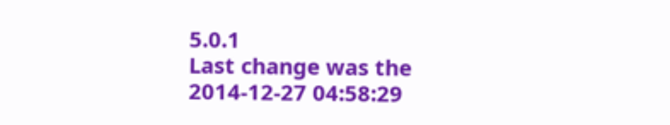5.0.1
Last change was the 2014-12-27 04:58:29